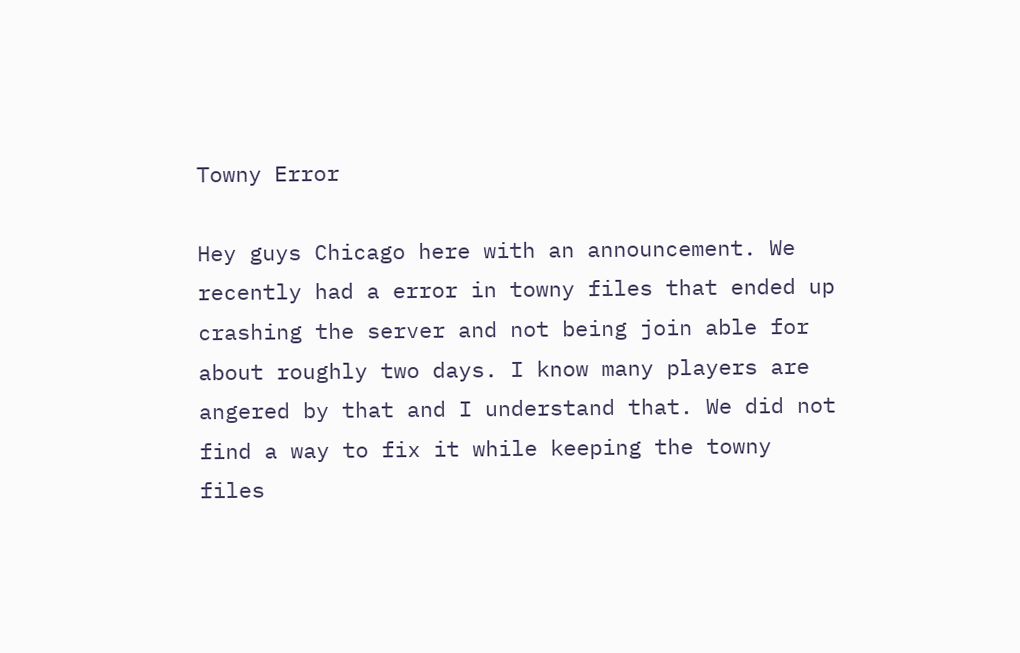Towny Error

Hey guys Chicago here with an announcement. We recently had a error in towny files that ended up crashing the server and not being join able for about roughly two days. I know many players are angered by that and I understand that. We did not find a way to fix it while keeping the towny files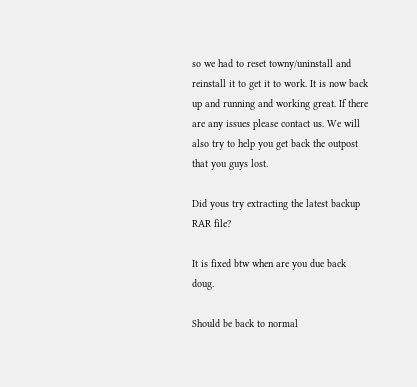so we had to reset towny/uninstall and reinstall it to get it to work. It is now back up and running and working great. If there are any issues please contact us. We will also try to help you get back the outpost that you guys lost.

Did yous try extracting the latest backup RAR file?

It is fixed btw when are you due back doug.

Should be back to normal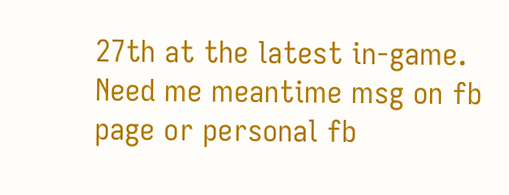27th at the latest in-game. Need me meantime msg on fb page or personal fb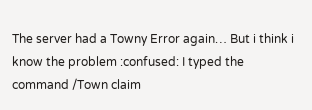The server had a Towny Error again… But i think i know the problem :confused: I typed the command /Town claim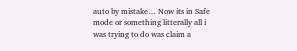auto by mistake… Now its in Safe mode or something litterally all i was trying to do was claim a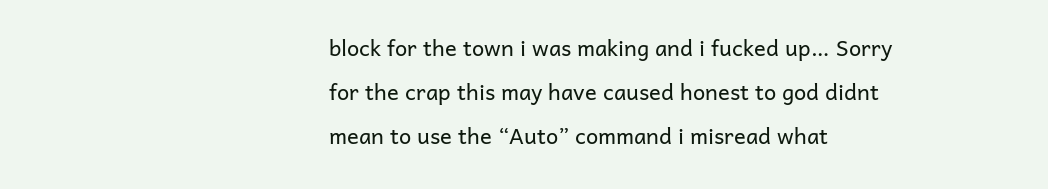block for the town i was making and i fucked up… Sorry for the crap this may have caused honest to god didnt mean to use the “Auto” command i misread what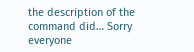the description of the command did… Sorry everyone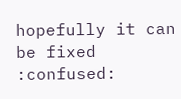hopefully it can be fixed :confused: